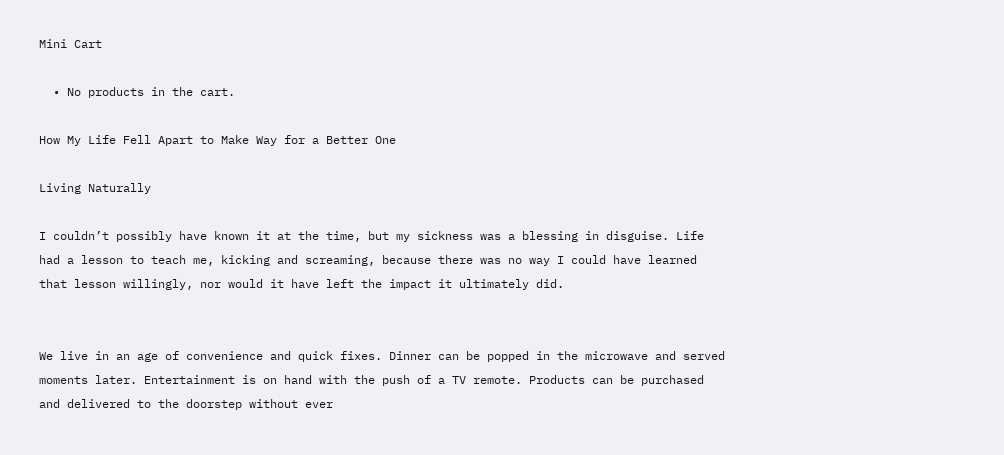Mini Cart

  • No products in the cart.

How My Life Fell Apart to Make Way for a Better One

Living Naturally

I couldn’t possibly have known it at the time, but my sickness was a blessing in disguise. Life had a lesson to teach me, kicking and screaming, because there was no way I could have learned that lesson willingly, nor would it have left the impact it ultimately did.


We live in an age of convenience and quick fixes. Dinner can be popped in the microwave and served moments later. Entertainment is on hand with the push of a TV remote. Products can be purchased and delivered to the doorstep without ever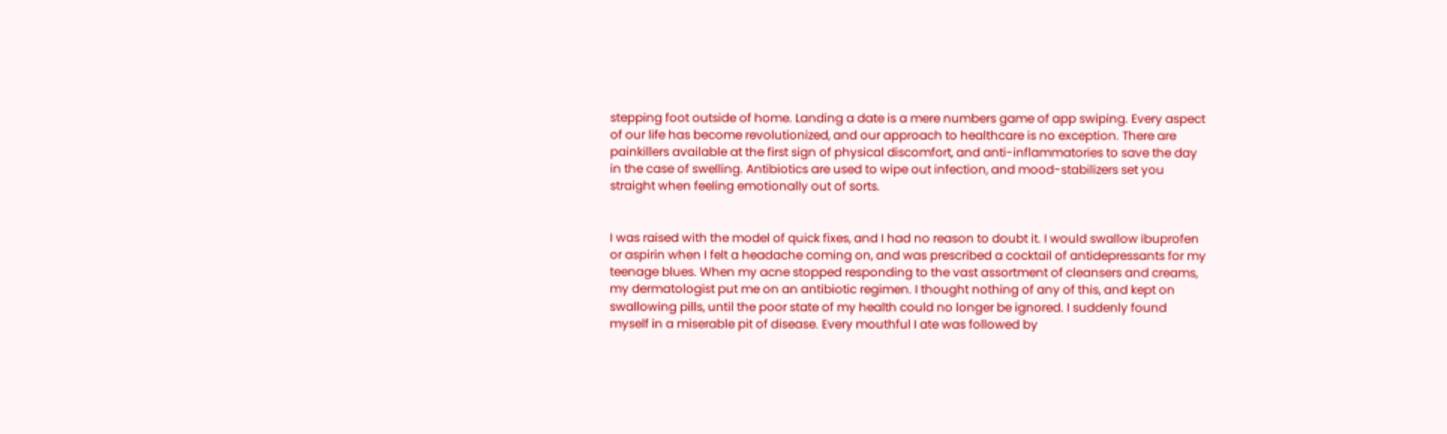stepping foot outside of home. Landing a date is a mere numbers game of app swiping. Every aspect of our life has become revolutionized, and our approach to healthcare is no exception. There are painkillers available at the first sign of physical discomfort, and anti-inflammatories to save the day in the case of swelling. Antibiotics are used to wipe out infection, and mood-stabilizers set you straight when feeling emotionally out of sorts.


I was raised with the model of quick fixes, and I had no reason to doubt it. I would swallow ibuprofen or aspirin when I felt a headache coming on, and was prescribed a cocktail of antidepressants for my teenage blues. When my acne stopped responding to the vast assortment of cleansers and creams, my dermatologist put me on an antibiotic regimen. I thought nothing of any of this, and kept on swallowing pills, until the poor state of my health could no longer be ignored. I suddenly found myself in a miserable pit of disease. Every mouthful I ate was followed by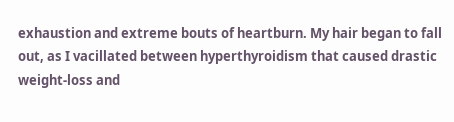exhaustion and extreme bouts of heartburn. My hair began to fall out, as I vacillated between hyperthyroidism that caused drastic weight-loss and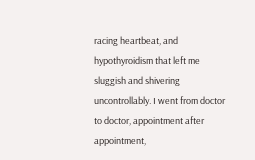racing heartbeat, and hypothyroidism that left me sluggish and shivering uncontrollably. I went from doctor to doctor, appointment after appointment,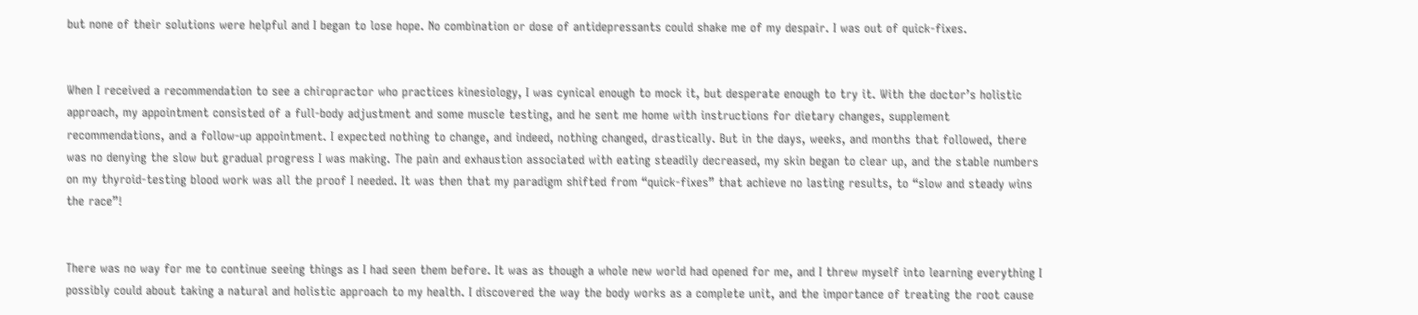but none of their solutions were helpful and I began to lose hope. No combination or dose of antidepressants could shake me of my despair. I was out of quick-fixes.


When I received a recommendation to see a chiropractor who practices kinesiology, I was cynical enough to mock it, but desperate enough to try it. With the doctor’s holistic approach, my appointment consisted of a full-body adjustment and some muscle testing, and he sent me home with instructions for dietary changes, supplement recommendations, and a follow-up appointment. I expected nothing to change, and indeed, nothing changed, drastically. But in the days, weeks, and months that followed, there was no denying the slow but gradual progress I was making. The pain and exhaustion associated with eating steadily decreased, my skin began to clear up, and the stable numbers on my thyroid-testing blood work was all the proof I needed. It was then that my paradigm shifted from “quick-fixes” that achieve no lasting results, to “slow and steady wins the race”!


There was no way for me to continue seeing things as I had seen them before. It was as though a whole new world had opened for me, and I threw myself into learning everything I possibly could about taking a natural and holistic approach to my health. I discovered the way the body works as a complete unit, and the importance of treating the root cause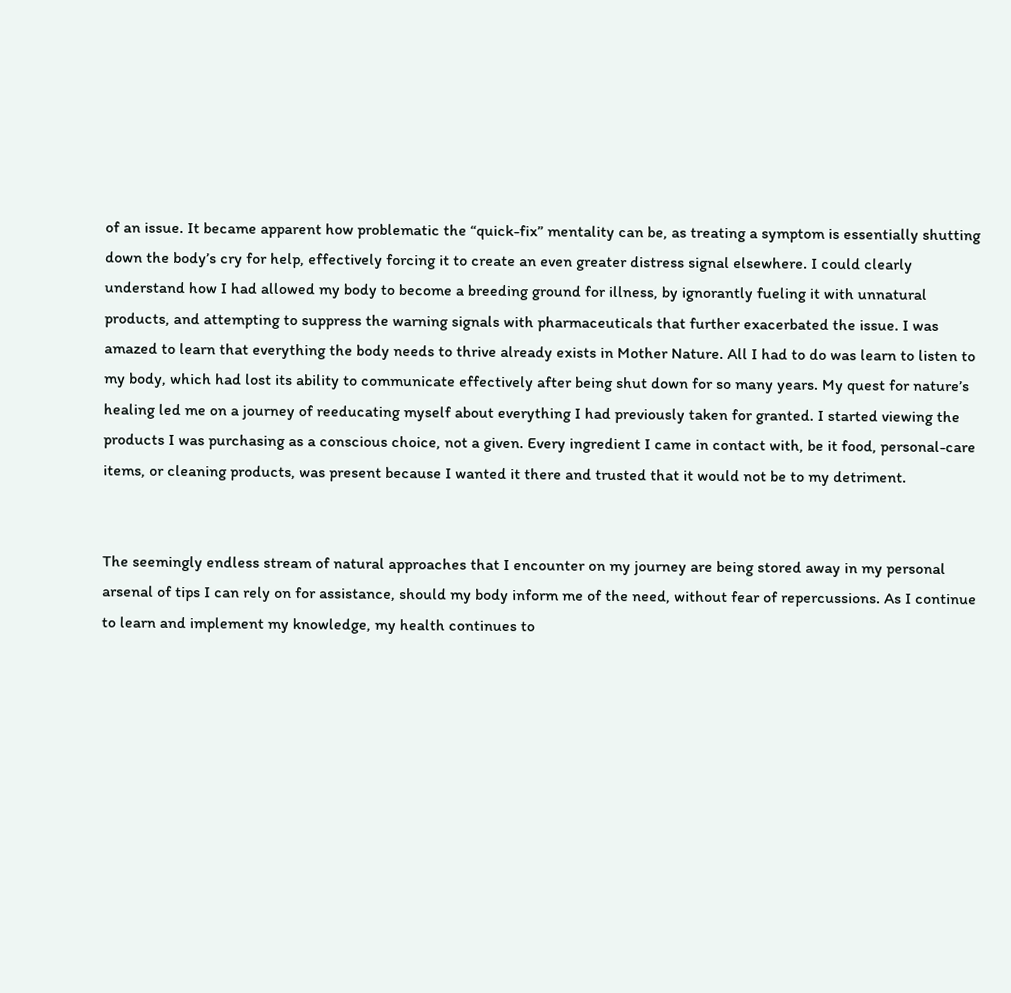of an issue. It became apparent how problematic the “quick-fix” mentality can be, as treating a symptom is essentially shutting down the body’s cry for help, effectively forcing it to create an even greater distress signal elsewhere. I could clearly understand how I had allowed my body to become a breeding ground for illness, by ignorantly fueling it with unnatural products, and attempting to suppress the warning signals with pharmaceuticals that further exacerbated the issue. I was amazed to learn that everything the body needs to thrive already exists in Mother Nature. All I had to do was learn to listen to my body, which had lost its ability to communicate effectively after being shut down for so many years. My quest for nature’s healing led me on a journey of reeducating myself about everything I had previously taken for granted. I started viewing the products I was purchasing as a conscious choice, not a given. Every ingredient I came in contact with, be it food, personal-care items, or cleaning products, was present because I wanted it there and trusted that it would not be to my detriment.


The seemingly endless stream of natural approaches that I encounter on my journey are being stored away in my personal arsenal of tips I can rely on for assistance, should my body inform me of the need, without fear of repercussions. As I continue to learn and implement my knowledge, my health continues to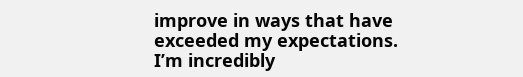improve in ways that have exceeded my expectations. I’m incredibly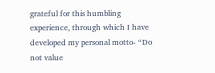grateful for this humbling experience, through which I have developed my personal motto- “Do not value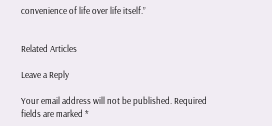convenience of life over life itself.”


Related Articles

Leave a Reply

Your email address will not be published. Required fields are marked *